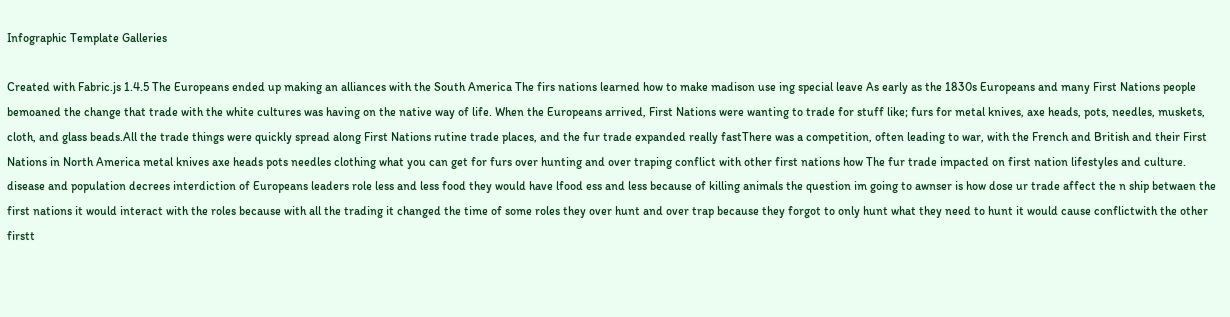Infographic Template Galleries

Created with Fabric.js 1.4.5 The Europeans ended up making an alliances with the South America The firs nations learned how to make madison use ing special leave As early as the 1830s Europeans and many First Nations people bemoaned the change that trade with the white cultures was having on the native way of life. When the Europeans arrived, First Nations were wanting to trade for stuff like; furs for metal knives, axe heads, pots, needles, muskets, cloth, and glass beads.All the trade things were quickly spread along First Nations rutine trade places, and the fur trade expanded really fastThere was a competition, often leading to war, with the French and British and their First Nations in North America metal knives axe heads pots needles clothing what you can get for furs over hunting and over traping conflict with other first nations how The fur trade impacted on first nation lifestyles and culture. disease and population decrees interdiction of Europeans leaders role less and less food they would have lfood ess and less because of killing animals the question im going to awnser is how dose ur trade affect the n ship betwaen the first nations it would interact with the roles because with all the trading it changed the time of some roles they over hunt and over trap because they forgot to only hunt what they need to hunt it would cause conflictwith the other firstt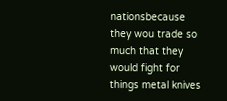nationsbecause they wou trade so much that they would fight for things metal knives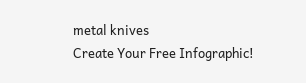metal knives
Create Your Free Infographic!